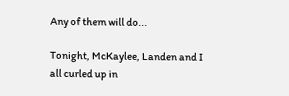Any of them will do...

Tonight, McKaylee, Landen and I all curled up in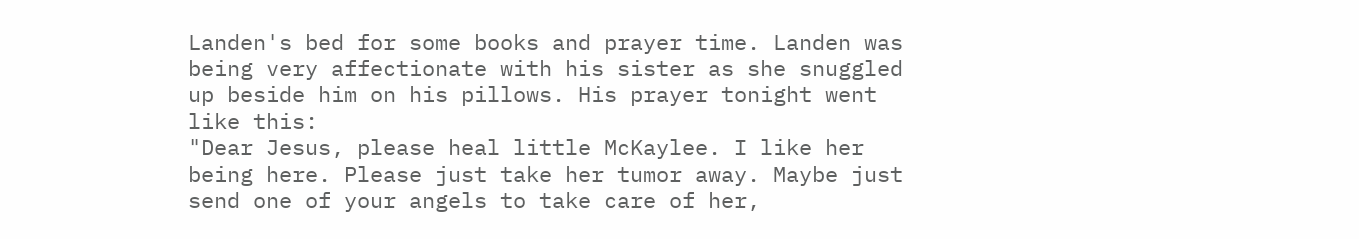Landen's bed for some books and prayer time. Landen was being very affectionate with his sister as she snuggled up beside him on his pillows. His prayer tonight went like this:
"Dear Jesus, please heal little McKaylee. I like her being here. Please just take her tumor away. Maybe just send one of your angels to take care of her,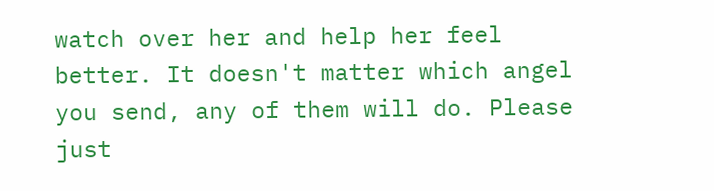watch over her and help her feel better. It doesn't matter which angel you send, any of them will do. Please just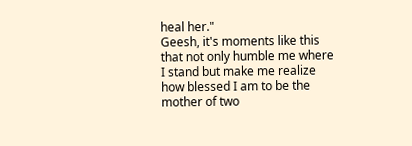heal her."
Geesh, it's moments like this that not only humble me where I stand but make me realize how blessed I am to be the mother of two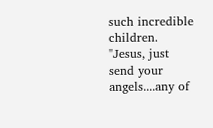such incredible children. "Jesus, just send your angels....any of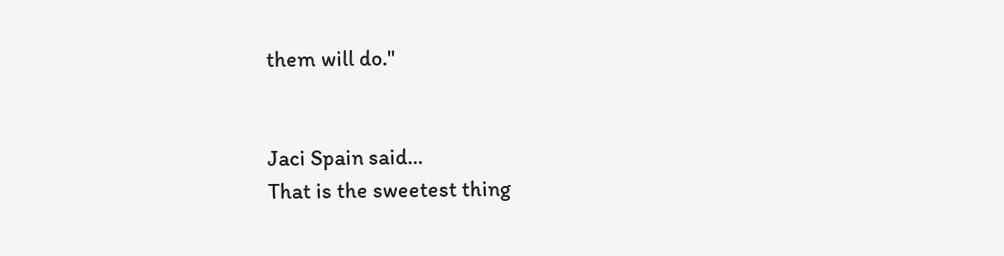them will do."


Jaci Spain said…
That is the sweetest thing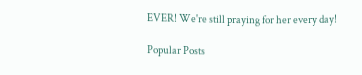EVER! We're still praying for her every day!

Popular Posts